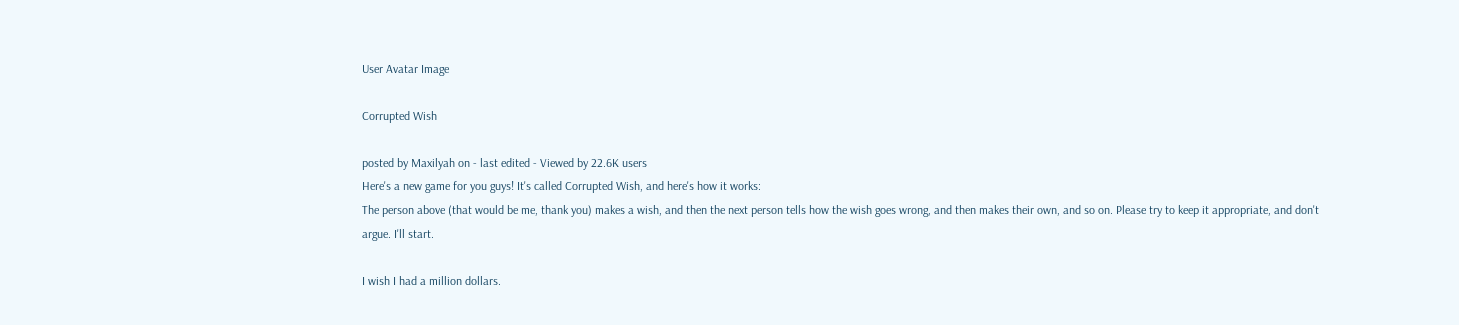User Avatar Image

Corrupted Wish

posted by Maxilyah on - last edited - Viewed by 22.6K users
Here's a new game for you guys! It's called Corrupted Wish, and here's how it works:
The person above (that would be me, thank you) makes a wish, and then the next person tells how the wish goes wrong, and then makes their own, and so on. Please try to keep it appropriate, and don't argue. I'll start.

I wish I had a million dollars.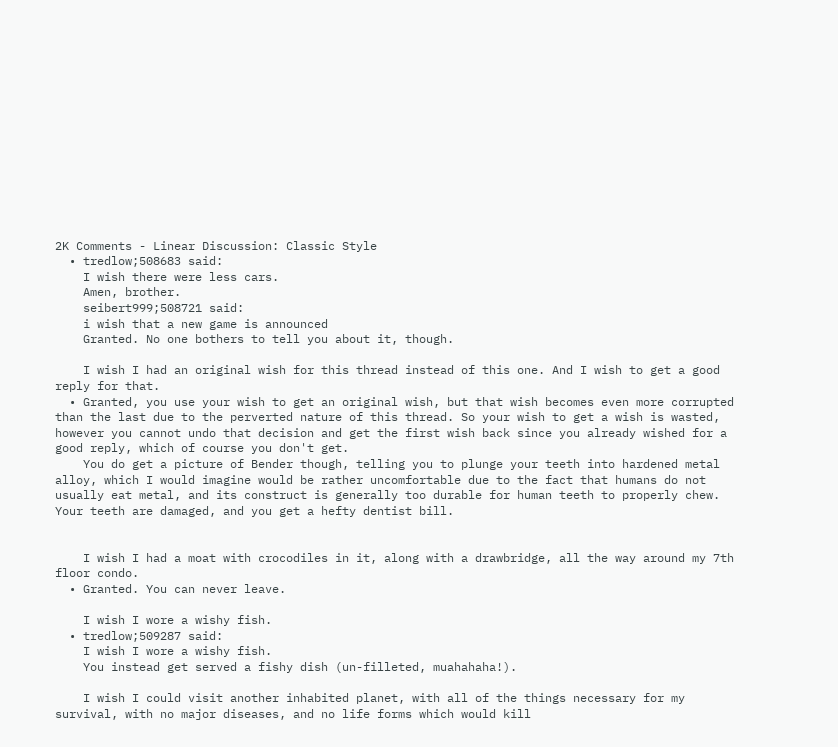2K Comments - Linear Discussion: Classic Style
  • tredlow;508683 said:
    I wish there were less cars.
    Amen, brother.
    seibert999;508721 said:
    i wish that a new game is announced
    Granted. No one bothers to tell you about it, though.

    I wish I had an original wish for this thread instead of this one. And I wish to get a good reply for that.
  • Granted, you use your wish to get an original wish, but that wish becomes even more corrupted than the last due to the perverted nature of this thread. So your wish to get a wish is wasted, however you cannot undo that decision and get the first wish back since you already wished for a good reply, which of course you don't get.
    You do get a picture of Bender though, telling you to plunge your teeth into hardened metal alloy, which I would imagine would be rather uncomfortable due to the fact that humans do not usually eat metal, and its construct is generally too durable for human teeth to properly chew. Your teeth are damaged, and you get a hefty dentist bill.


    I wish I had a moat with crocodiles in it, along with a drawbridge, all the way around my 7th floor condo.
  • Granted. You can never leave.

    I wish I wore a wishy fish.
  • tredlow;509287 said:
    I wish I wore a wishy fish.
    You instead get served a fishy dish (un-filleted, muahahaha!).

    I wish I could visit another inhabited planet, with all of the things necessary for my survival, with no major diseases, and no life forms which would kill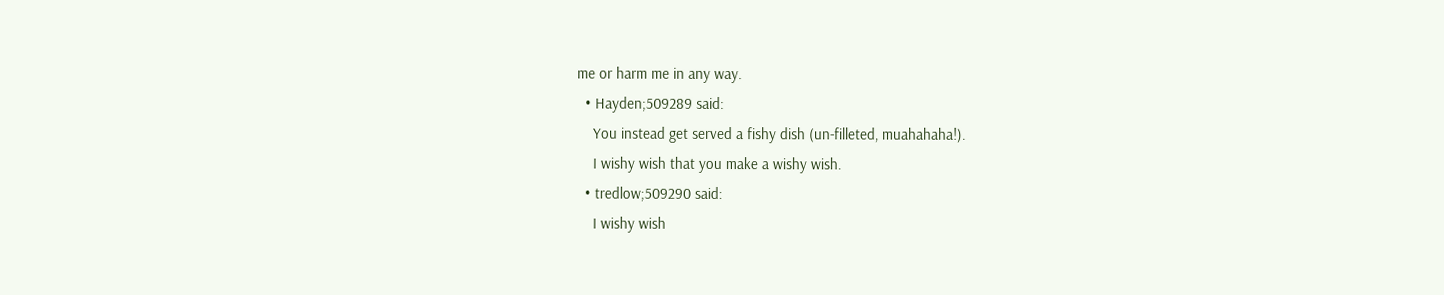me or harm me in any way.
  • Hayden;509289 said:
    You instead get served a fishy dish (un-filleted, muahahaha!).
    I wishy wish that you make a wishy wish.
  • tredlow;509290 said:
    I wishy wish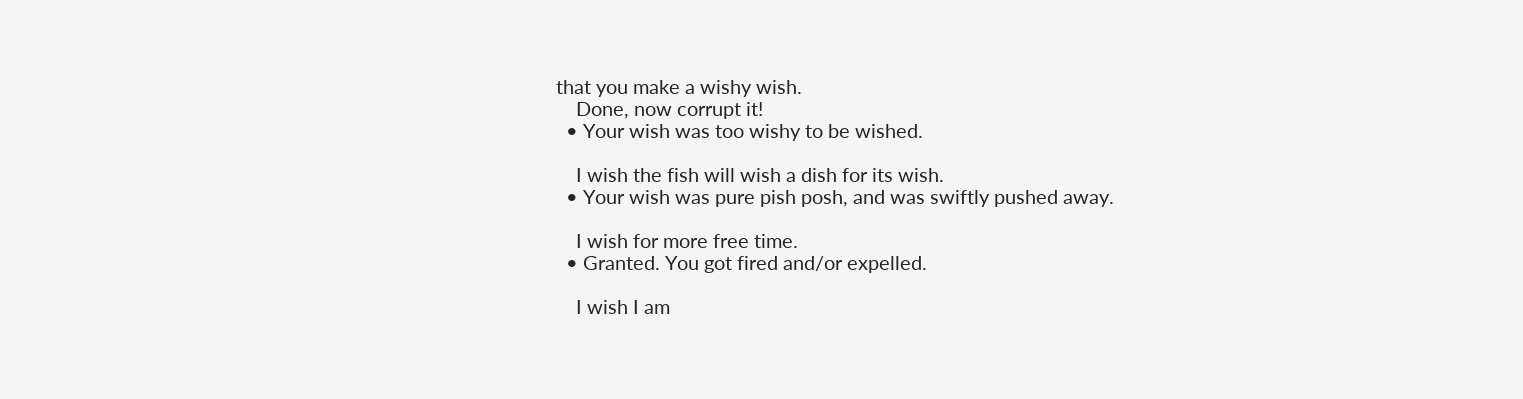that you make a wishy wish.
    Done, now corrupt it!
  • Your wish was too wishy to be wished.

    I wish the fish will wish a dish for its wish.
  • Your wish was pure pish posh, and was swiftly pushed away.

    I wish for more free time.
  • Granted. You got fired and/or expelled.

    I wish I am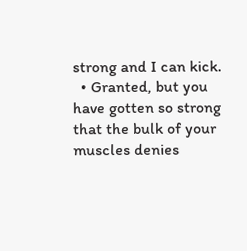strong and I can kick.
  • Granted, but you have gotten so strong that the bulk of your muscles denies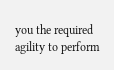you the required agility to perform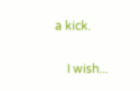a kick.

    I wish...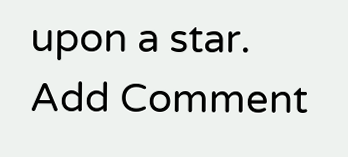upon a star.
Add Comment